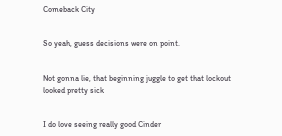Comeback City


So yeah, guess decisions were on point.


Not gonna lie, that beginning juggle to get that lockout looked pretty sick


I do love seeing really good Cinder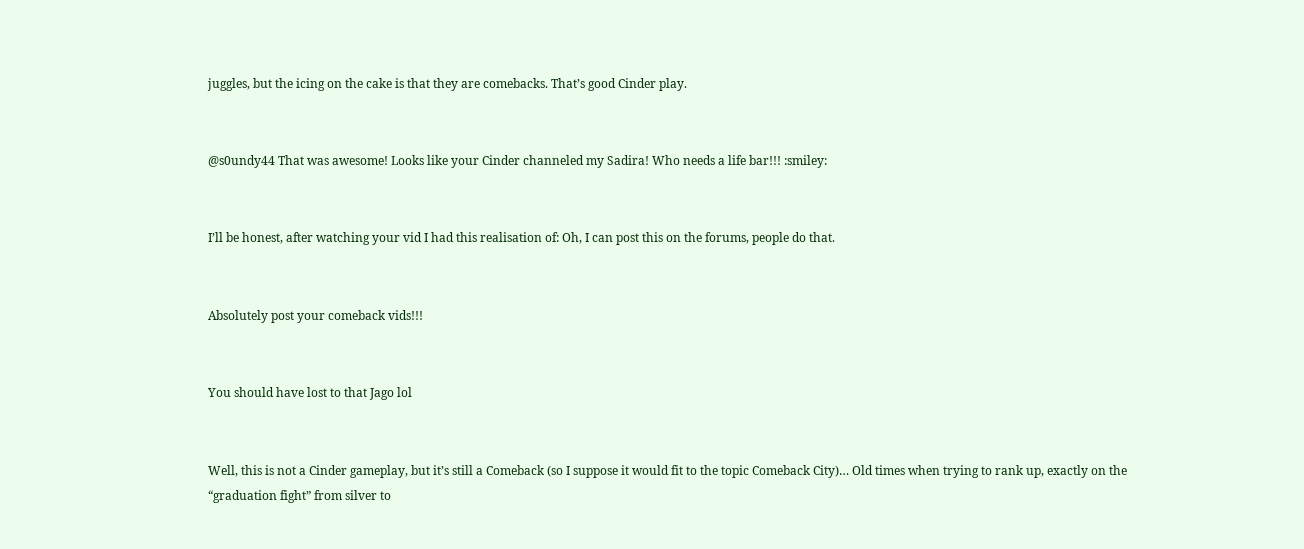juggles, but the icing on the cake is that they are comebacks. That’s good Cinder play.


@s0undy44 That was awesome! Looks like your Cinder channeled my Sadira! Who needs a life bar!!! :smiley:


I’ll be honest, after watching your vid I had this realisation of: Oh, I can post this on the forums, people do that.


Absolutely post your comeback vids!!!


You should have lost to that Jago lol


Well, this is not a Cinder gameplay, but it’s still a Comeback (so I suppose it would fit to the topic Comeback City)… Old times when trying to rank up, exactly on the “graduation fight” from silver to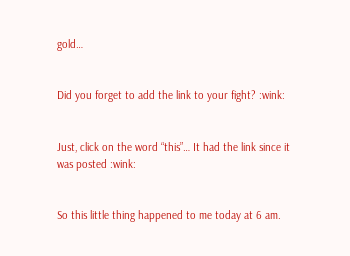gold…


Did you forget to add the link to your fight? :wink:


Just, click on the word “this”… It had the link since it was posted :wink:


So this little thing happened to me today at 6 am.